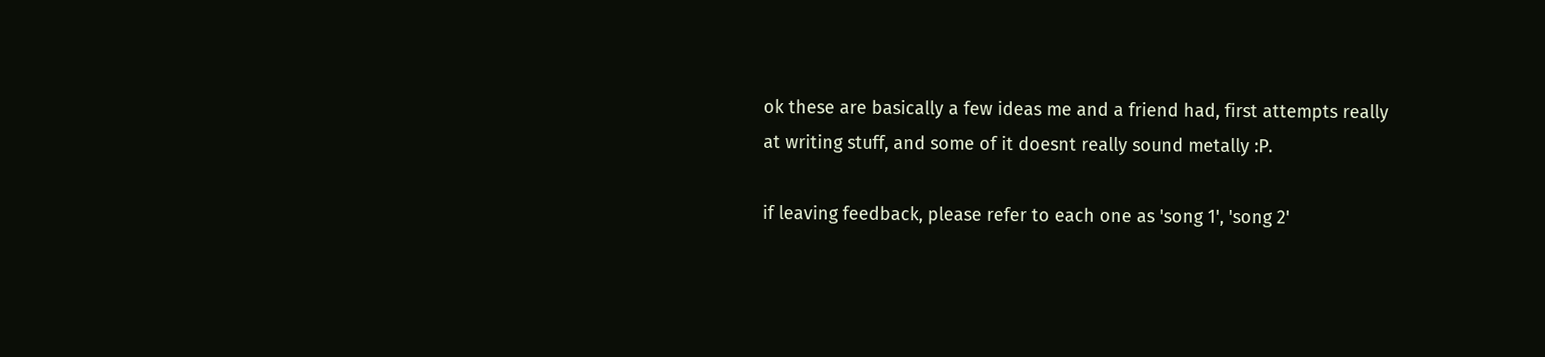ok these are basically a few ideas me and a friend had, first attempts really at writing stuff, and some of it doesnt really sound metally :P.

if leaving feedback, please refer to each one as 'song 1', 'song 2'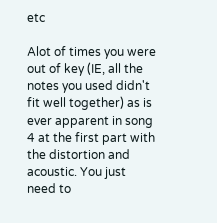etc

Alot of times you were out of key (IE, all the notes you used didn't fit well together) as is ever apparent in song 4 at the first part with the distortion and acoustic. You just need to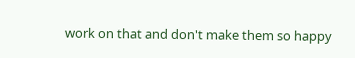work on that and don't make them so happy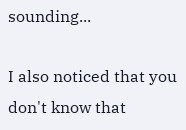sounding...

I also noticed that you don't know that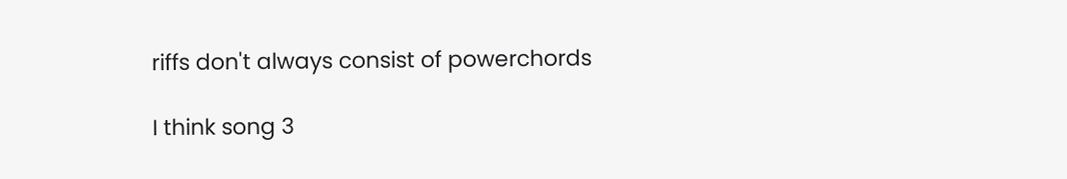riffs don't always consist of powerchords

I think song 3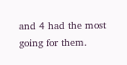and 4 had the most going for them.